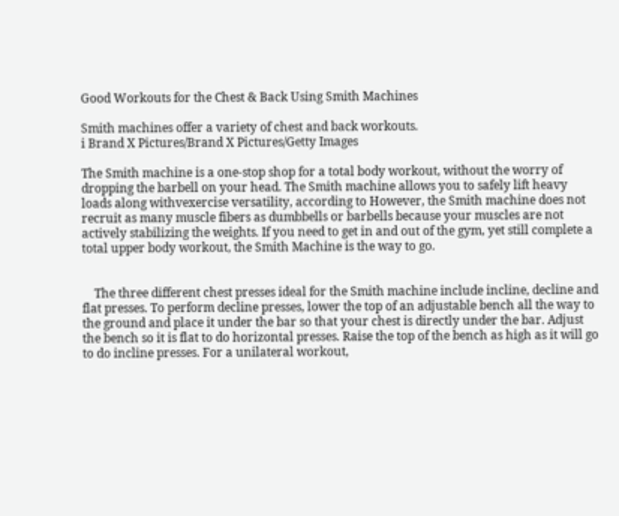Good Workouts for the Chest & Back Using Smith Machines

Smith machines offer a variety of chest and back workouts.
i Brand X Pictures/Brand X Pictures/Getty Images

The Smith machine is a one-stop shop for a total body workout, without the worry of dropping the barbell on your head. The Smith machine allows you to safely lift heavy loads along withvexercise versatility, according to However, the Smith machine does not recruit as many muscle fibers as dumbbells or barbells because your muscles are not actively stabilizing the weights. If you need to get in and out of the gym, yet still complete a total upper body workout, the Smith Machine is the way to go.


    The three different chest presses ideal for the Smith machine include incline, decline and flat presses. To perform decline presses, lower the top of an adjustable bench all the way to the ground and place it under the bar so that your chest is directly under the bar. Adjust the bench so it is flat to do horizontal presses. Raise the top of the bench as high as it will go to do incline presses. For a unilateral workout,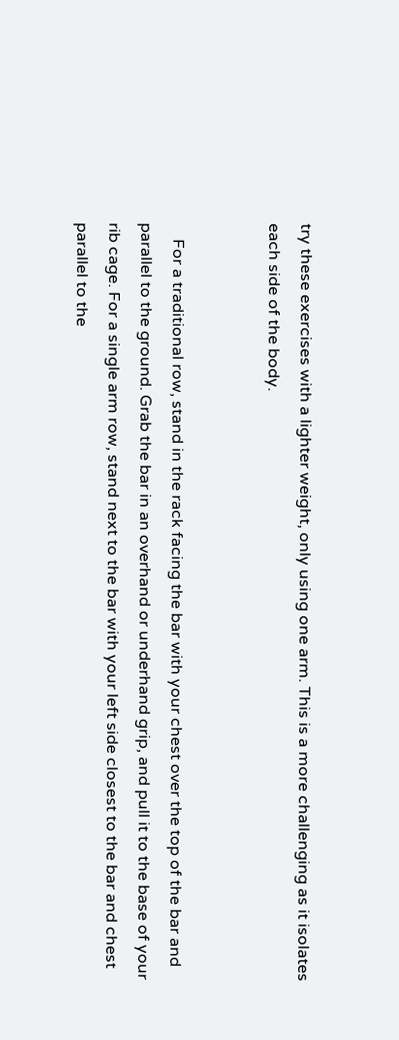try these exercises with a lighter weight, only using one arm. This is a more challenging as it isolates each side of the body.


    For a traditional row, stand in the rack facing the bar with your chest over the top of the bar and parallel to the ground. Grab the bar in an overhand or underhand grip, and pull it to the base of your rib cage. For a single arm row, stand next to the bar with your left side closest to the bar and chest parallel to the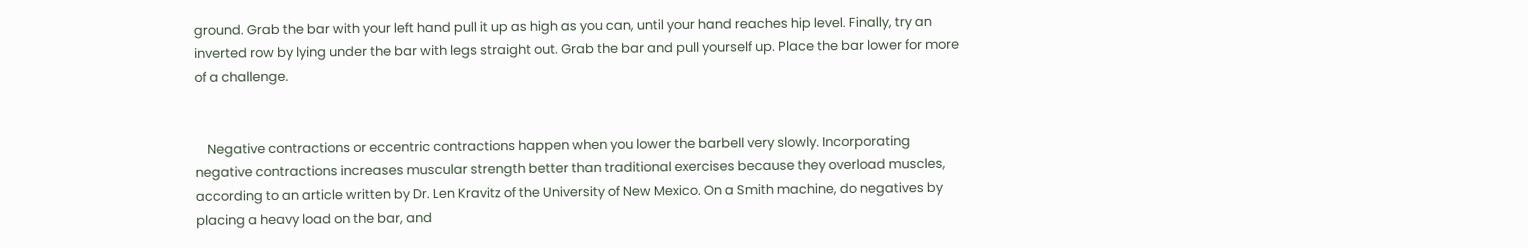ground. Grab the bar with your left hand pull it up as high as you can, until your hand reaches hip level. Finally, try an inverted row by lying under the bar with legs straight out. Grab the bar and pull yourself up. Place the bar lower for more of a challenge.


    Negative contractions or eccentric contractions happen when you lower the barbell very slowly. Incorporating negative contractions increases muscular strength better than traditional exercises because they overload muscles, according to an article written by Dr. Len Kravitz of the University of New Mexico. On a Smith machine, do negatives by placing a heavy load on the bar, and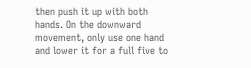then push it up with both hands. On the downward movement, only use one hand and lower it for a full five to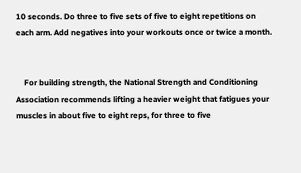10 seconds. Do three to five sets of five to eight repetitions on each arm. Add negatives into your workouts once or twice a month.


    For building strength, the National Strength and Conditioning Association recommends lifting a heavier weight that fatigues your muscles in about five to eight reps, for three to five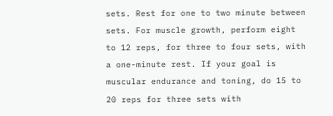sets. Rest for one to two minute between sets. For muscle growth, perform eight to 12 reps, for three to four sets, with a one-minute rest. If your goal is muscular endurance and toning, do 15 to 20 reps for three sets with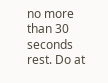no more than 30 seconds rest. Do at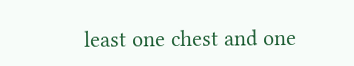least one chest and one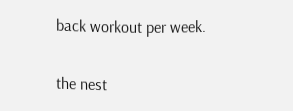back workout per week.

the nest